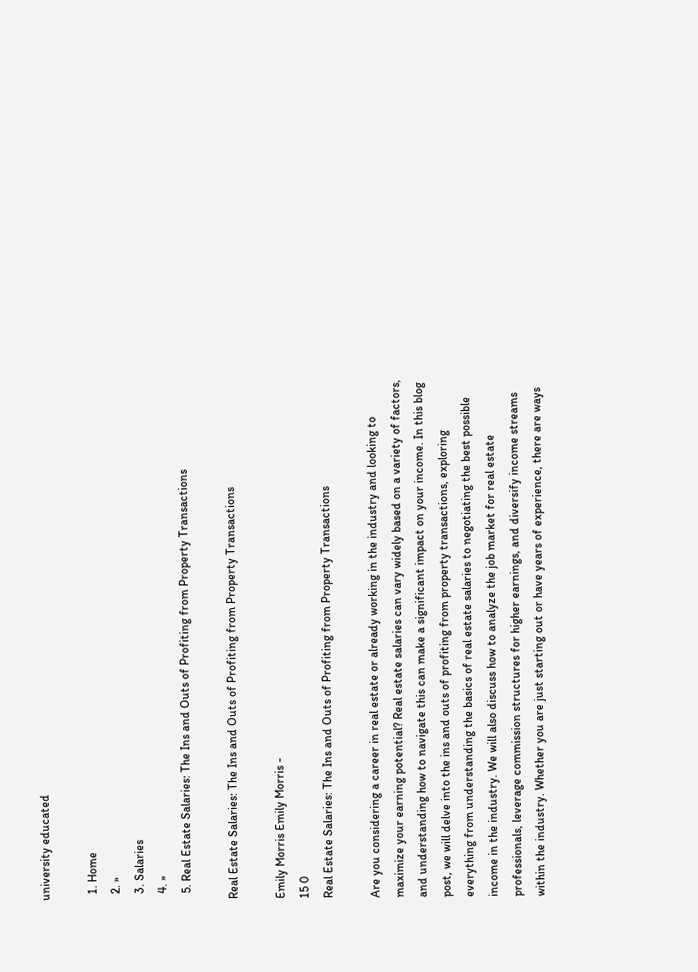university educated

  1. Home
  2. »
  3. Salaries
  4. »
  5. Real Estate Salaries: The Ins and Outs of Profiting from Property Transactions

Real Estate Salaries: The Ins and Outs of Profiting from Property Transactions

Emily Morris Emily Morris -
15 0
Real Estate Salaries: The Ins and Outs of Profiting from Property Transactions

Are you considering a career in real estate or already working in the industry and looking to maximize your earning potential? Real estate salaries can vary widely based on a variety of factors, and understanding how to navigate this can make a significant impact on your income. In this blog post, we will delve into the ins and outs of profiting from property transactions, exploring everything from understanding the basics of real estate salaries to negotiating the best possible income in the industry. We will also discuss how to analyze the job market for real estate professionals, leverage commission structures for higher earnings, and diversify income streams within the industry. Whether you are just starting out or have years of experience, there are ways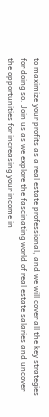to maximize your profits as a real estate professional, and we will cover all the key strategies for doing so. Join us as we explore the fascinating world of real estate salaries and uncover the opportunities for increasing your income in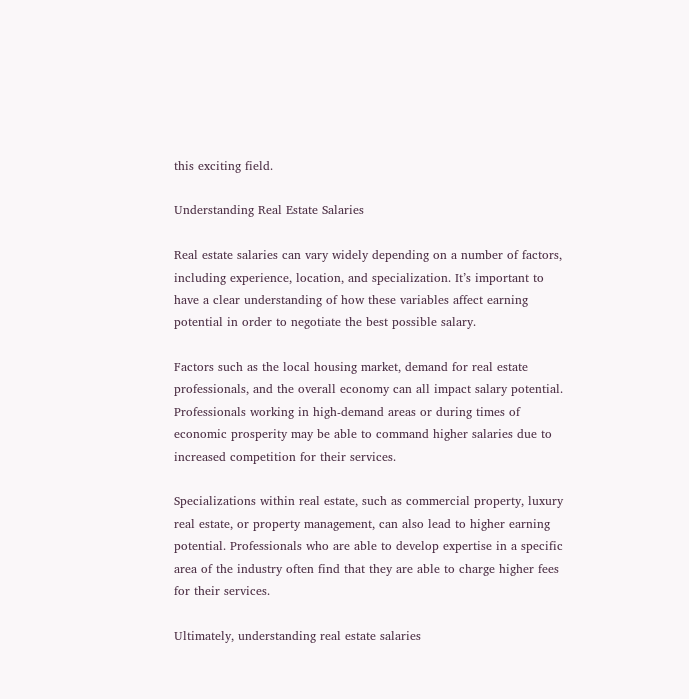this exciting field.

Understanding Real Estate Salaries

Real estate salaries can vary widely depending on a number of factors, including experience, location, and specialization. It’s important to have a clear understanding of how these variables affect earning potential in order to negotiate the best possible salary.

Factors such as the local housing market, demand for real estate professionals, and the overall economy can all impact salary potential. Professionals working in high-demand areas or during times of economic prosperity may be able to command higher salaries due to increased competition for their services.

Specializations within real estate, such as commercial property, luxury real estate, or property management, can also lead to higher earning potential. Professionals who are able to develop expertise in a specific area of the industry often find that they are able to charge higher fees for their services.

Ultimately, understanding real estate salaries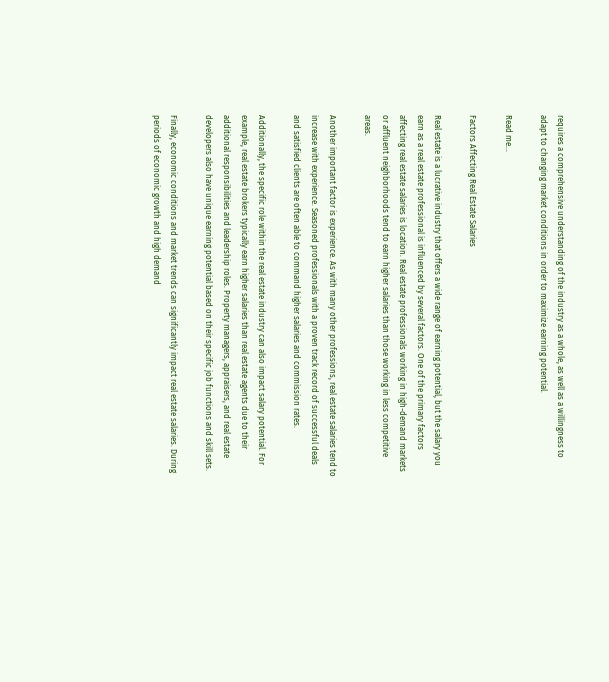requires a comprehensive understanding of the industry as a whole, as well as a willingness to adapt to changing market conditions in order to maximize earning potential.

Read me...

Factors Affecting Real Estate Salaries

Real estate is a lucrative industry that offers a wide range of earning potential, but the salary you earn as a real estate professional is influenced by several factors. One of the primary factors affecting real estate salaries is location. Real estate professionals working in high-demand markets or affluent neighborhoods tend to earn higher salaries than those working in less competitive areas.

Another important factor is experience. As with many other professions, real estate salaries tend to increase with experience. Seasoned professionals with a proven track record of successful deals and satisfied clients are often able to command higher salaries and commission rates.

Additionally, the specific role within the real estate industry can also impact salary potential. For example, real estate brokers typically earn higher salaries than real estate agents due to their additional responsibilities and leadership roles. Property managers, appraisers, and real estate developers also have unique earning potential based on their specific job functions and skill sets.

Finally, economic conditions and market trends can significantly impact real estate salaries. During periods of economic growth and high demand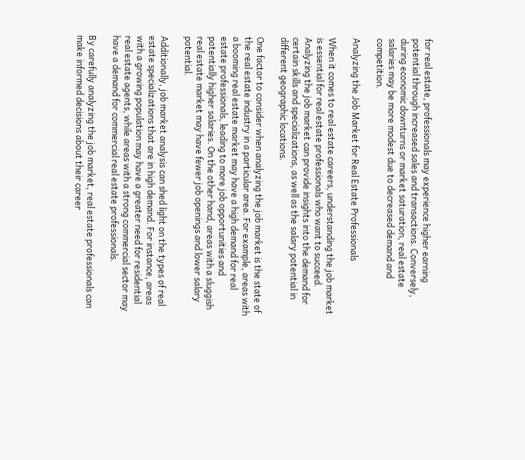for real estate, professionals may experience higher earning potential through increased sales and transactions. Conversely, during economic downturns or market saturation, real estate salaries may be more modest due to decreased demand and competition.

Analyzing the Job Market for Real Estate Professionals

When it comes to real estate careers, understanding the job market is essential for real estate professionals who want to succeed. Analyzing the job market can provide insights into the demand for certain skills and specializations, as well as the salary potential in different geographic locations.

One factor to consider when analyzing the job market is the state of the real estate industry in a particular area. For example, areas with a booming real estate market may have a high demand for real estate professionals, leading to more job opportunities and potentially higher salaries. On the other hand, areas with a sluggish real estate market may have fewer job openings and lower salary potential.

Additionally, job market analysis can shed light on the types of real estate specializations that are in high demand. For instance, areas with a growing population may have a greater need for residential real estate agents, while areas with a strong commercial sector may have a demand for commercial real estate professionals.

By carefully analyzing the job market, real estate professionals can make informed decisions about their career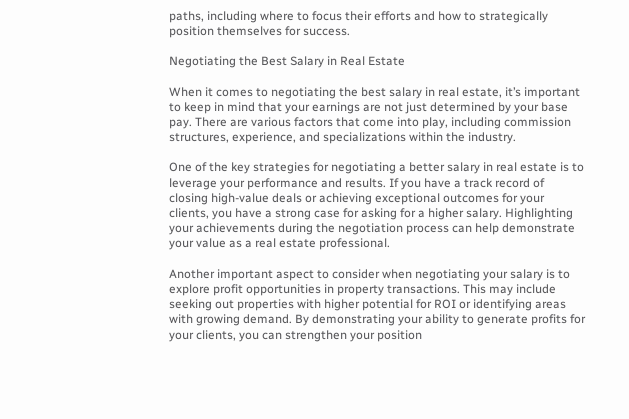paths, including where to focus their efforts and how to strategically position themselves for success.

Negotiating the Best Salary in Real Estate

When it comes to negotiating the best salary in real estate, it’s important to keep in mind that your earnings are not just determined by your base pay. There are various factors that come into play, including commission structures, experience, and specializations within the industry.

One of the key strategies for negotiating a better salary in real estate is to leverage your performance and results. If you have a track record of closing high-value deals or achieving exceptional outcomes for your clients, you have a strong case for asking for a higher salary. Highlighting your achievements during the negotiation process can help demonstrate your value as a real estate professional.

Another important aspect to consider when negotiating your salary is to explore profit opportunities in property transactions. This may include seeking out properties with higher potential for ROI or identifying areas with growing demand. By demonstrating your ability to generate profits for your clients, you can strengthen your position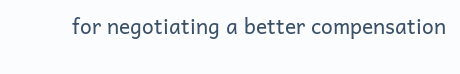for negotiating a better compensation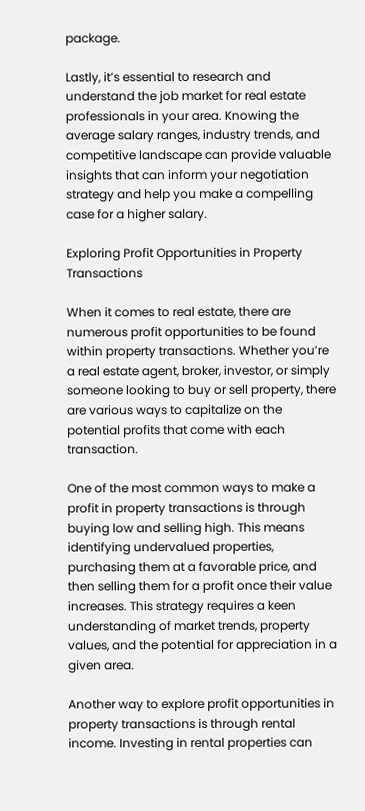package.

Lastly, it’s essential to research and understand the job market for real estate professionals in your area. Knowing the average salary ranges, industry trends, and competitive landscape can provide valuable insights that can inform your negotiation strategy and help you make a compelling case for a higher salary.

Exploring Profit Opportunities in Property Transactions

When it comes to real estate, there are numerous profit opportunities to be found within property transactions. Whether you’re a real estate agent, broker, investor, or simply someone looking to buy or sell property, there are various ways to capitalize on the potential profits that come with each transaction.

One of the most common ways to make a profit in property transactions is through buying low and selling high. This means identifying undervalued properties, purchasing them at a favorable price, and then selling them for a profit once their value increases. This strategy requires a keen understanding of market trends, property values, and the potential for appreciation in a given area.

Another way to explore profit opportunities in property transactions is through rental income. Investing in rental properties can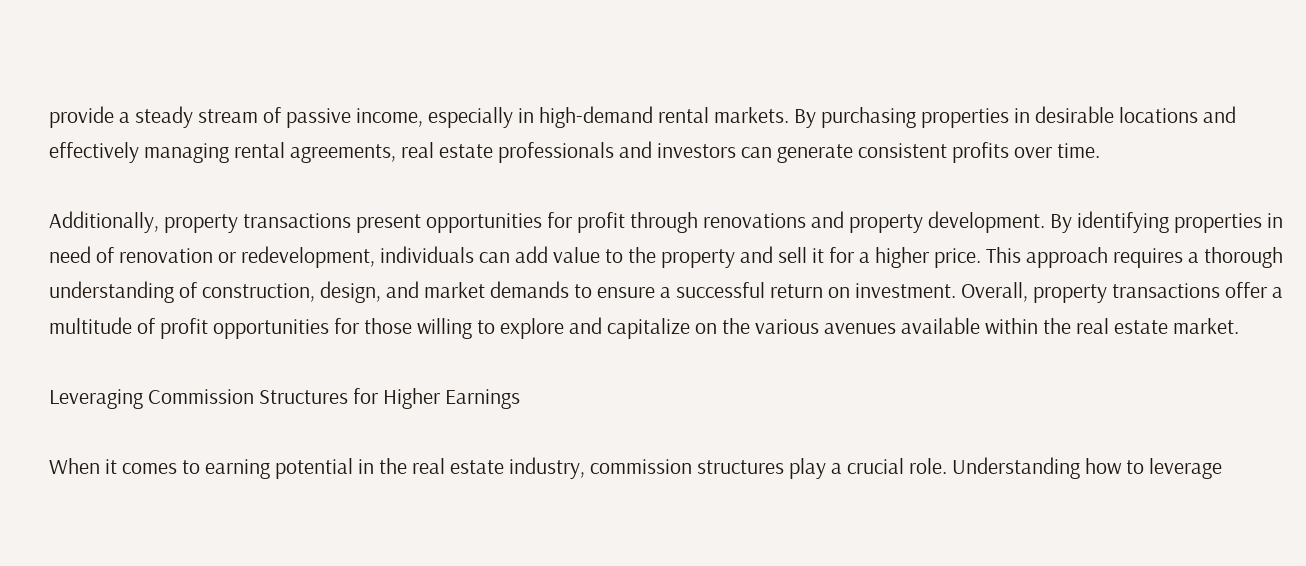provide a steady stream of passive income, especially in high-demand rental markets. By purchasing properties in desirable locations and effectively managing rental agreements, real estate professionals and investors can generate consistent profits over time.

Additionally, property transactions present opportunities for profit through renovations and property development. By identifying properties in need of renovation or redevelopment, individuals can add value to the property and sell it for a higher price. This approach requires a thorough understanding of construction, design, and market demands to ensure a successful return on investment. Overall, property transactions offer a multitude of profit opportunities for those willing to explore and capitalize on the various avenues available within the real estate market.

Leveraging Commission Structures for Higher Earnings

When it comes to earning potential in the real estate industry, commission structures play a crucial role. Understanding how to leverage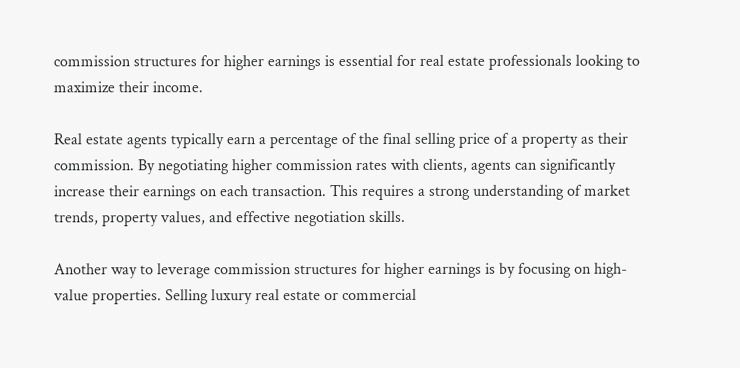commission structures for higher earnings is essential for real estate professionals looking to maximize their income.

Real estate agents typically earn a percentage of the final selling price of a property as their commission. By negotiating higher commission rates with clients, agents can significantly increase their earnings on each transaction. This requires a strong understanding of market trends, property values, and effective negotiation skills.

Another way to leverage commission structures for higher earnings is by focusing on high-value properties. Selling luxury real estate or commercial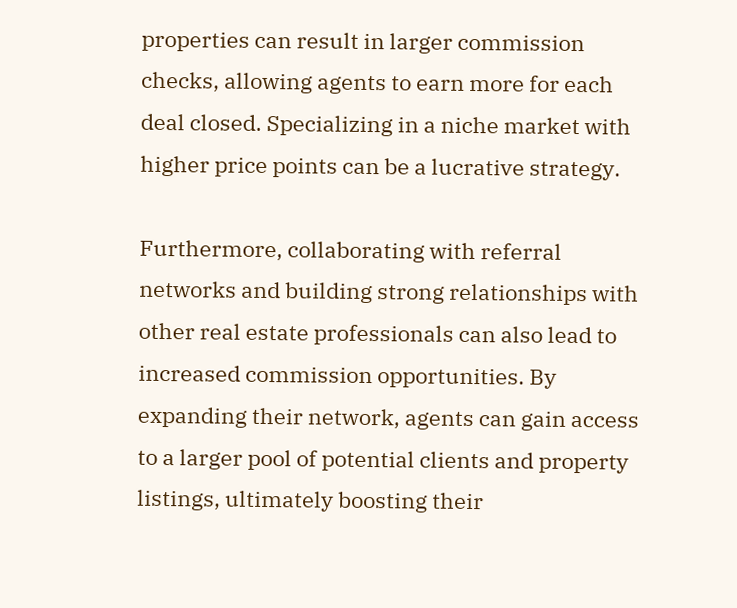properties can result in larger commission checks, allowing agents to earn more for each deal closed. Specializing in a niche market with higher price points can be a lucrative strategy.

Furthermore, collaborating with referral networks and building strong relationships with other real estate professionals can also lead to increased commission opportunities. By expanding their network, agents can gain access to a larger pool of potential clients and property listings, ultimately boosting their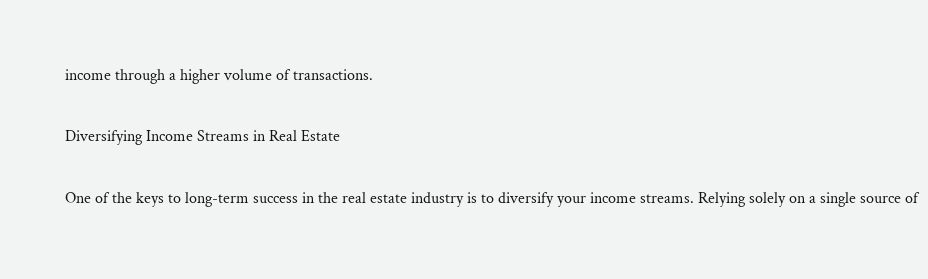income through a higher volume of transactions.

Diversifying Income Streams in Real Estate

One of the keys to long-term success in the real estate industry is to diversify your income streams. Relying solely on a single source of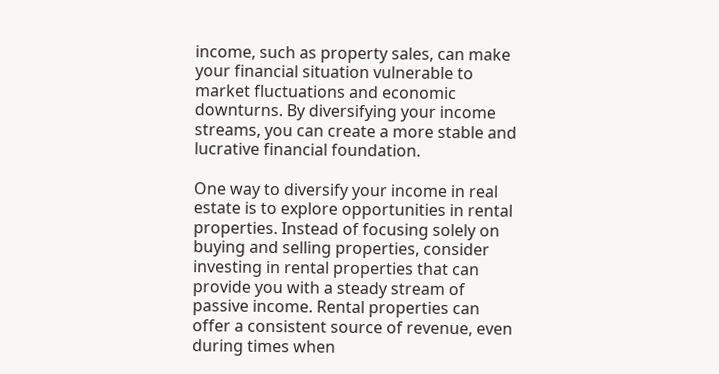income, such as property sales, can make your financial situation vulnerable to market fluctuations and economic downturns. By diversifying your income streams, you can create a more stable and lucrative financial foundation.

One way to diversify your income in real estate is to explore opportunities in rental properties. Instead of focusing solely on buying and selling properties, consider investing in rental properties that can provide you with a steady stream of passive income. Rental properties can offer a consistent source of revenue, even during times when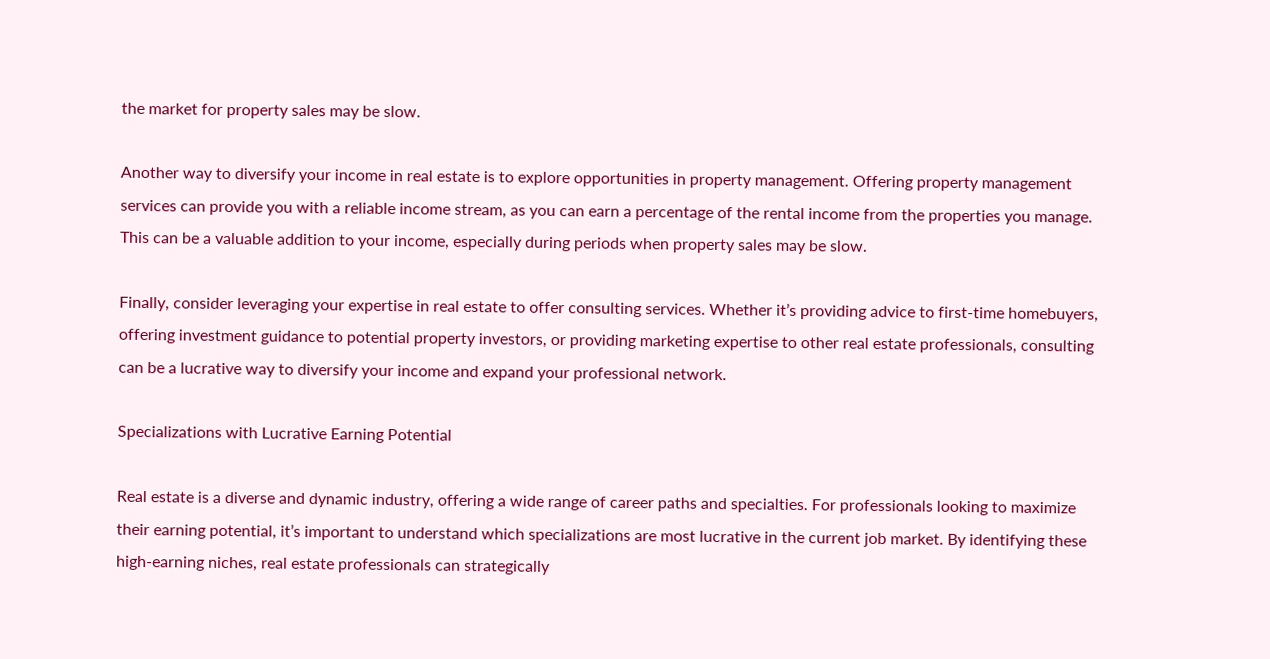the market for property sales may be slow.

Another way to diversify your income in real estate is to explore opportunities in property management. Offering property management services can provide you with a reliable income stream, as you can earn a percentage of the rental income from the properties you manage. This can be a valuable addition to your income, especially during periods when property sales may be slow.

Finally, consider leveraging your expertise in real estate to offer consulting services. Whether it’s providing advice to first-time homebuyers, offering investment guidance to potential property investors, or providing marketing expertise to other real estate professionals, consulting can be a lucrative way to diversify your income and expand your professional network.

Specializations with Lucrative Earning Potential

Real estate is a diverse and dynamic industry, offering a wide range of career paths and specialties. For professionals looking to maximize their earning potential, it’s important to understand which specializations are most lucrative in the current job market. By identifying these high-earning niches, real estate professionals can strategically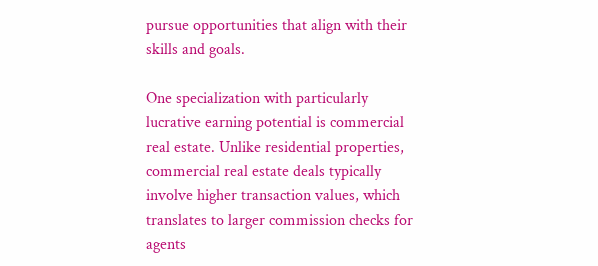pursue opportunities that align with their skills and goals.

One specialization with particularly lucrative earning potential is commercial real estate. Unlike residential properties, commercial real estate deals typically involve higher transaction values, which translates to larger commission checks for agents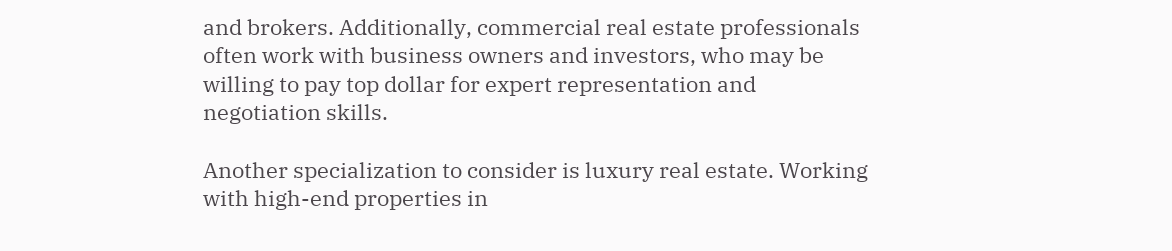and brokers. Additionally, commercial real estate professionals often work with business owners and investors, who may be willing to pay top dollar for expert representation and negotiation skills.

Another specialization to consider is luxury real estate. Working with high-end properties in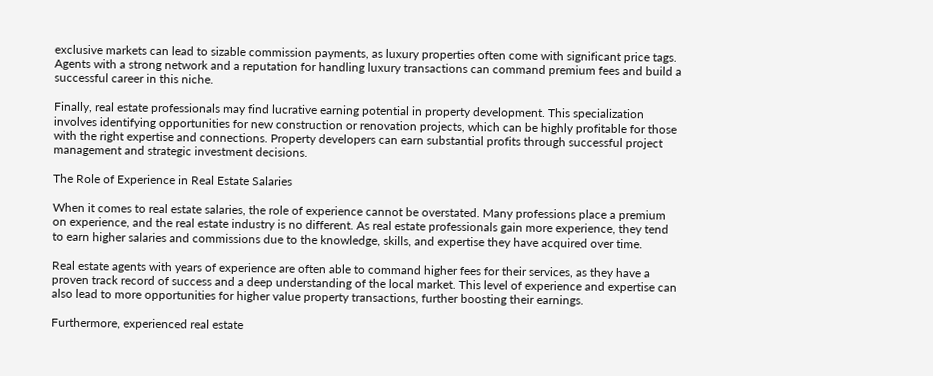exclusive markets can lead to sizable commission payments, as luxury properties often come with significant price tags. Agents with a strong network and a reputation for handling luxury transactions can command premium fees and build a successful career in this niche.

Finally, real estate professionals may find lucrative earning potential in property development. This specialization involves identifying opportunities for new construction or renovation projects, which can be highly profitable for those with the right expertise and connections. Property developers can earn substantial profits through successful project management and strategic investment decisions.

The Role of Experience in Real Estate Salaries

When it comes to real estate salaries, the role of experience cannot be overstated. Many professions place a premium on experience, and the real estate industry is no different. As real estate professionals gain more experience, they tend to earn higher salaries and commissions due to the knowledge, skills, and expertise they have acquired over time.

Real estate agents with years of experience are often able to command higher fees for their services, as they have a proven track record of success and a deep understanding of the local market. This level of experience and expertise can also lead to more opportunities for higher value property transactions, further boosting their earnings.

Furthermore, experienced real estate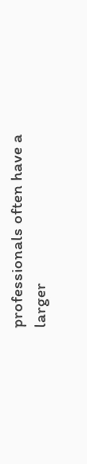professionals often have a larger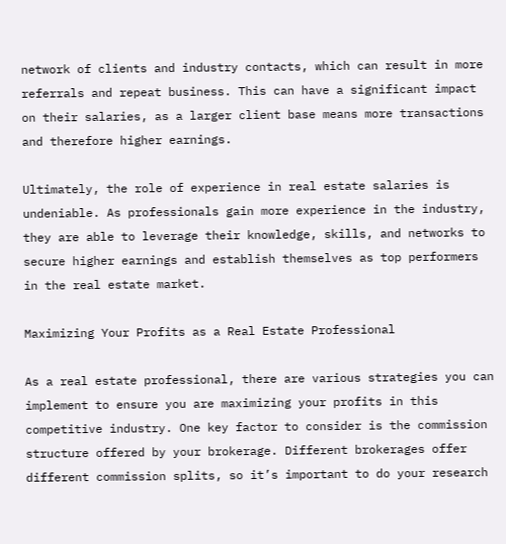network of clients and industry contacts, which can result in more referrals and repeat business. This can have a significant impact on their salaries, as a larger client base means more transactions and therefore higher earnings.

Ultimately, the role of experience in real estate salaries is undeniable. As professionals gain more experience in the industry, they are able to leverage their knowledge, skills, and networks to secure higher earnings and establish themselves as top performers in the real estate market.

Maximizing Your Profits as a Real Estate Professional

As a real estate professional, there are various strategies you can implement to ensure you are maximizing your profits in this competitive industry. One key factor to consider is the commission structure offered by your brokerage. Different brokerages offer different commission splits, so it’s important to do your research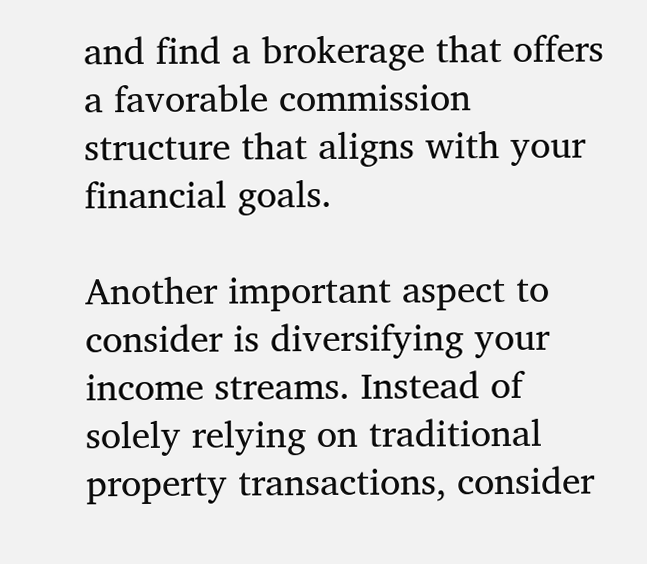and find a brokerage that offers a favorable commission structure that aligns with your financial goals.

Another important aspect to consider is diversifying your income streams. Instead of solely relying on traditional property transactions, consider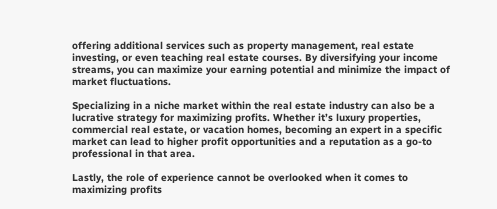offering additional services such as property management, real estate investing, or even teaching real estate courses. By diversifying your income streams, you can maximize your earning potential and minimize the impact of market fluctuations.

Specializing in a niche market within the real estate industry can also be a lucrative strategy for maximizing profits. Whether it’s luxury properties, commercial real estate, or vacation homes, becoming an expert in a specific market can lead to higher profit opportunities and a reputation as a go-to professional in that area.

Lastly, the role of experience cannot be overlooked when it comes to maximizing profits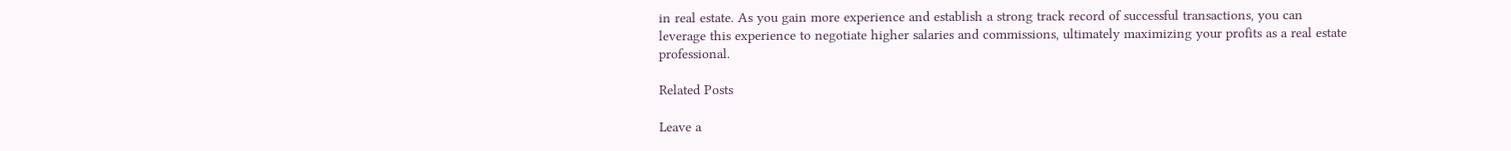in real estate. As you gain more experience and establish a strong track record of successful transactions, you can leverage this experience to negotiate higher salaries and commissions, ultimately maximizing your profits as a real estate professional.

Related Posts

Leave a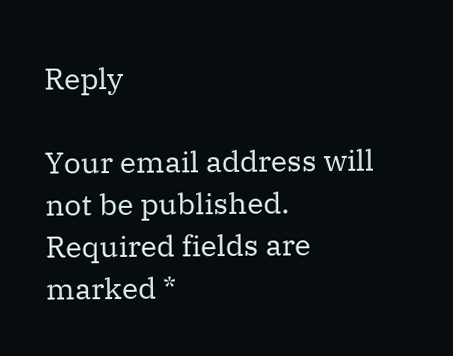Reply

Your email address will not be published. Required fields are marked *